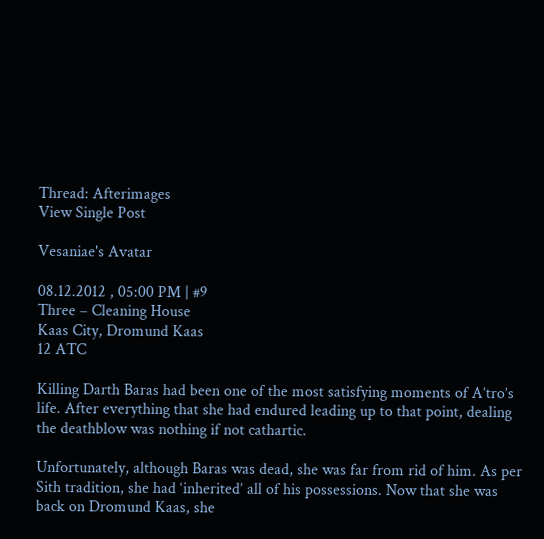Thread: Afterimages
View Single Post

Vesaniae's Avatar

08.12.2012 , 05:00 PM | #9
Three – Cleaning House
Kaas City, Dromund Kaas
12 ATC

Killing Darth Baras had been one of the most satisfying moments of A’tro’s life. After everything that she had endured leading up to that point, dealing the deathblow was nothing if not cathartic.

Unfortunately, although Baras was dead, she was far from rid of him. As per Sith tradition, she had ‘inherited’ all of his possessions. Now that she was back on Dromund Kaas, she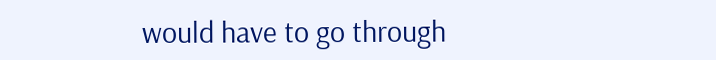would have to go through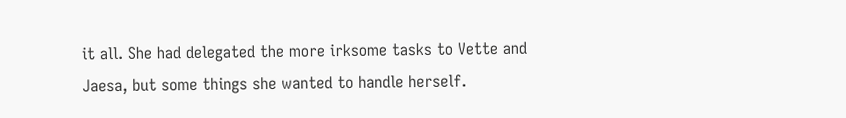it all. She had delegated the more irksome tasks to Vette and Jaesa, but some things she wanted to handle herself.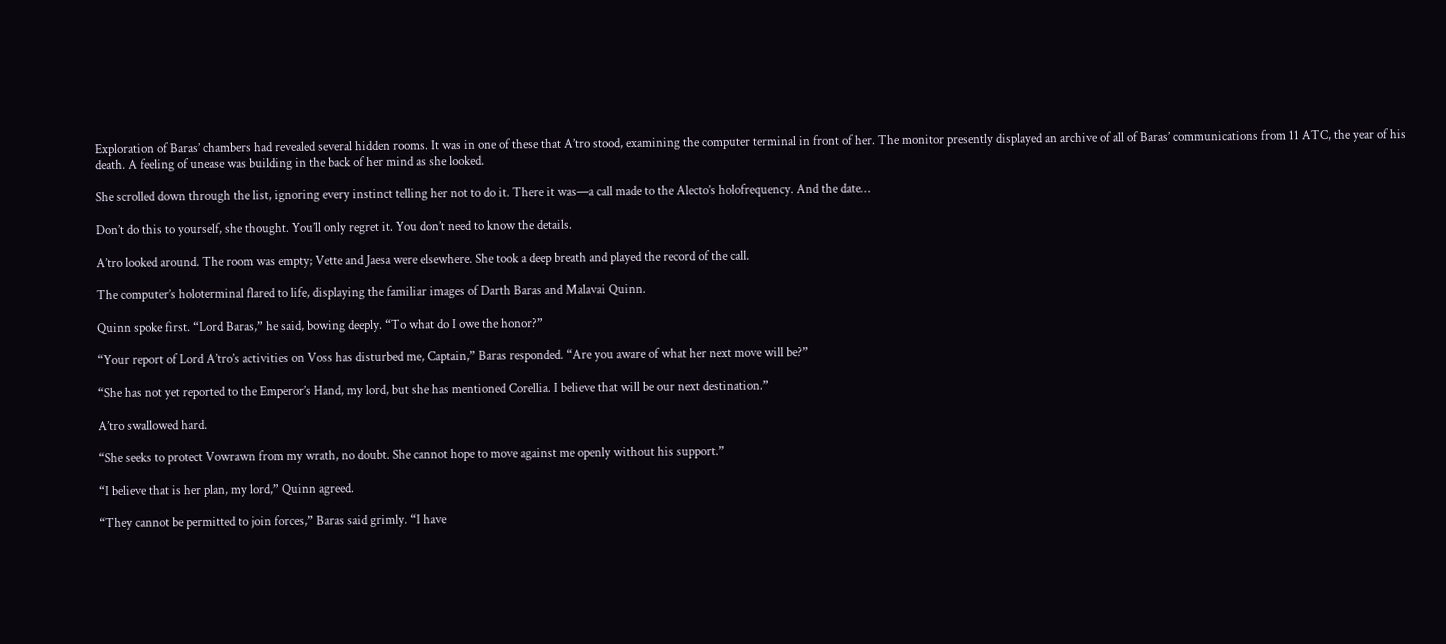Exploration of Baras’ chambers had revealed several hidden rooms. It was in one of these that A’tro stood, examining the computer terminal in front of her. The monitor presently displayed an archive of all of Baras’ communications from 11 ATC, the year of his death. A feeling of unease was building in the back of her mind as she looked.

She scrolled down through the list, ignoring every instinct telling her not to do it. There it was—a call made to the Alecto’s holofrequency. And the date…

Don’t do this to yourself, she thought. You’ll only regret it. You don’t need to know the details.

A’tro looked around. The room was empty; Vette and Jaesa were elsewhere. She took a deep breath and played the record of the call.

The computer’s holoterminal flared to life, displaying the familiar images of Darth Baras and Malavai Quinn.

Quinn spoke first. “Lord Baras,” he said, bowing deeply. “To what do I owe the honor?”

“Your report of Lord A’tro’s activities on Voss has disturbed me, Captain,” Baras responded. “Are you aware of what her next move will be?”

“She has not yet reported to the Emperor’s Hand, my lord, but she has mentioned Corellia. I believe that will be our next destination.”

A’tro swallowed hard.

“She seeks to protect Vowrawn from my wrath, no doubt. She cannot hope to move against me openly without his support.”

“I believe that is her plan, my lord,” Quinn agreed.

“They cannot be permitted to join forces,” Baras said grimly. “I have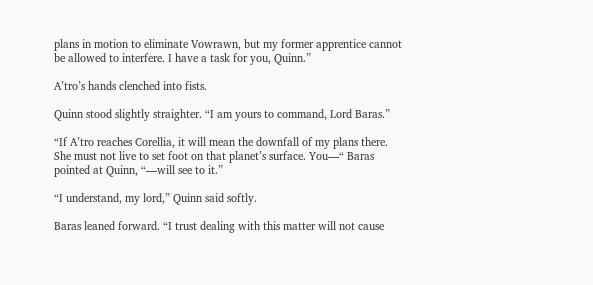plans in motion to eliminate Vowrawn, but my former apprentice cannot be allowed to interfere. I have a task for you, Quinn.”

A’tro’s hands clenched into fists.

Quinn stood slightly straighter. “I am yours to command, Lord Baras.”

“If A’tro reaches Corellia, it will mean the downfall of my plans there. She must not live to set foot on that planet’s surface. You—“ Baras pointed at Quinn, “—will see to it.”

“I understand, my lord,” Quinn said softly.

Baras leaned forward. “I trust dealing with this matter will not cause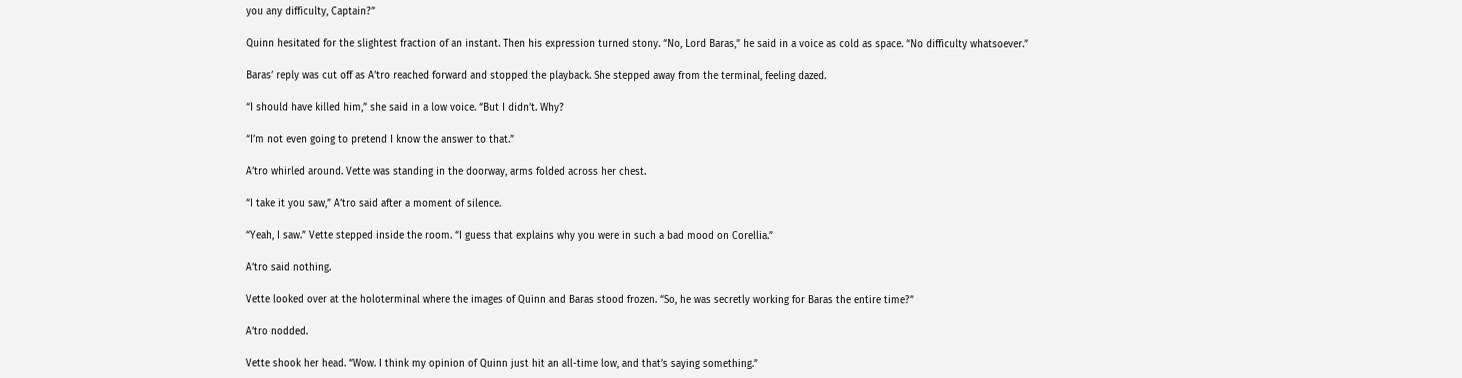you any difficulty, Captain?”

Quinn hesitated for the slightest fraction of an instant. Then his expression turned stony. “No, Lord Baras,” he said in a voice as cold as space. “No difficulty whatsoever.”

Baras’ reply was cut off as A’tro reached forward and stopped the playback. She stepped away from the terminal, feeling dazed.

“I should have killed him,” she said in a low voice. “But I didn’t. Why?

“I’m not even going to pretend I know the answer to that.”

A’tro whirled around. Vette was standing in the doorway, arms folded across her chest.

“I take it you saw,” A’tro said after a moment of silence.

“Yeah, I saw.” Vette stepped inside the room. “I guess that explains why you were in such a bad mood on Corellia.”

A’tro said nothing.

Vette looked over at the holoterminal where the images of Quinn and Baras stood frozen. “So, he was secretly working for Baras the entire time?”

A’tro nodded.

Vette shook her head. “Wow. I think my opinion of Quinn just hit an all-time low, and that’s saying something.”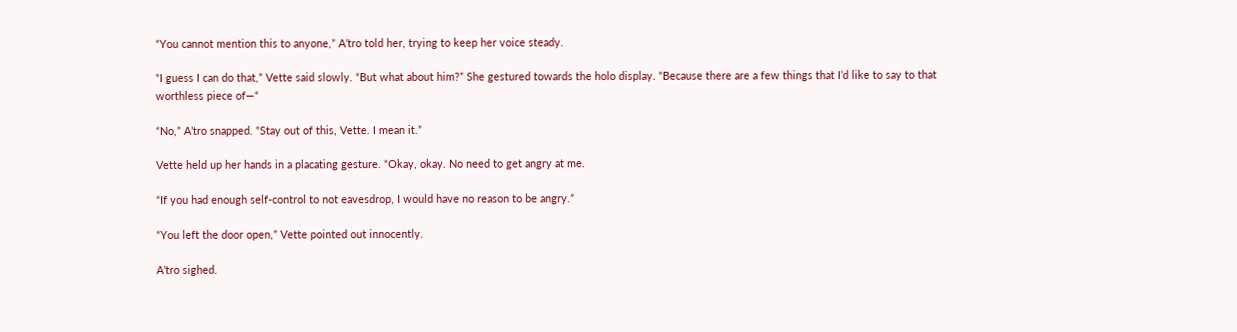“You cannot mention this to anyone,” A’tro told her, trying to keep her voice steady.

“I guess I can do that,” Vette said slowly. “But what about him?” She gestured towards the holo display. “Because there are a few things that I’d like to say to that worthless piece of—“

“No,” A’tro snapped. “Stay out of this, Vette. I mean it.”

Vette held up her hands in a placating gesture. “Okay, okay. No need to get angry at me.

“If you had enough self-control to not eavesdrop, I would have no reason to be angry.”

“You left the door open,” Vette pointed out innocently.

A’tro sighed.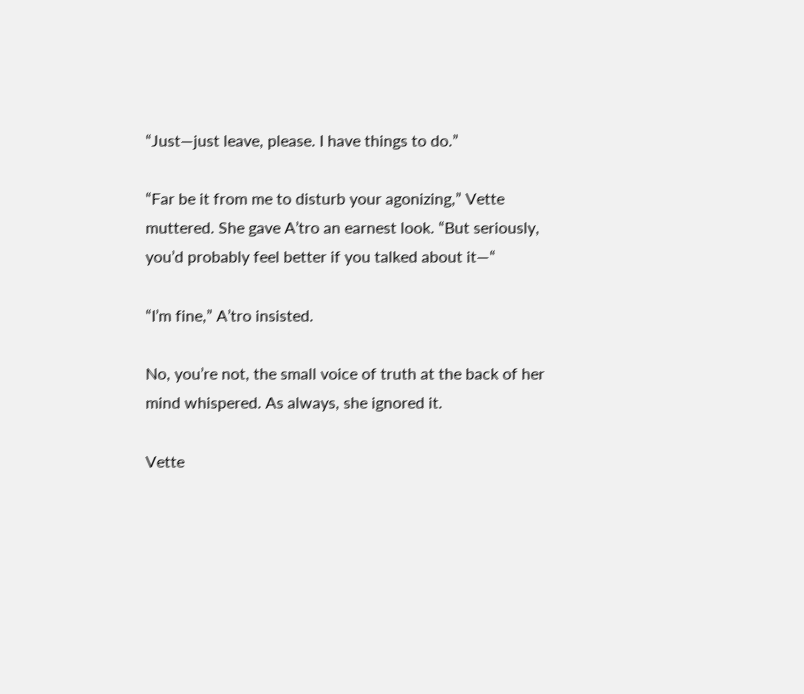“Just—just leave, please. I have things to do.”

“Far be it from me to disturb your agonizing,” Vette muttered. She gave A’tro an earnest look. “But seriously, you’d probably feel better if you talked about it—“

“I’m fine,” A’tro insisted.

No, you’re not, the small voice of truth at the back of her mind whispered. As always, she ignored it.

Vette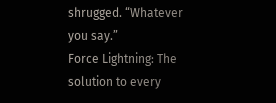shrugged. “Whatever you say.”
Force Lightning: The solution to every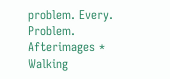problem. Every. Problem.
Afterimages * Walking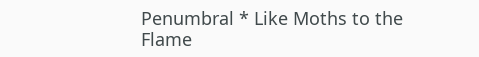Penumbral * Like Moths to the Flame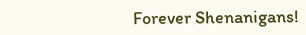Forever Shenanigans!